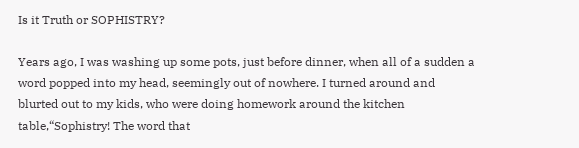Is it Truth or SOPHISTRY?

Years ago, I was washing up some pots, just before dinner, when all of a sudden a word popped into my head, seemingly out of nowhere. I turned around and blurted out to my kids, who were doing homework around the kitchen table,“Sophistry! The word that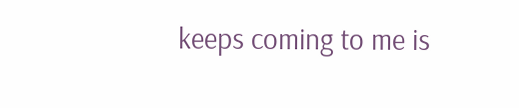keeps coming to me is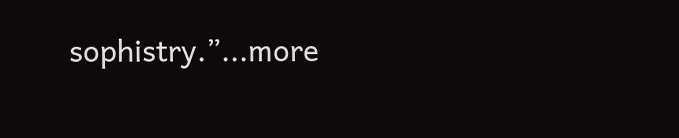sophistry.”...more